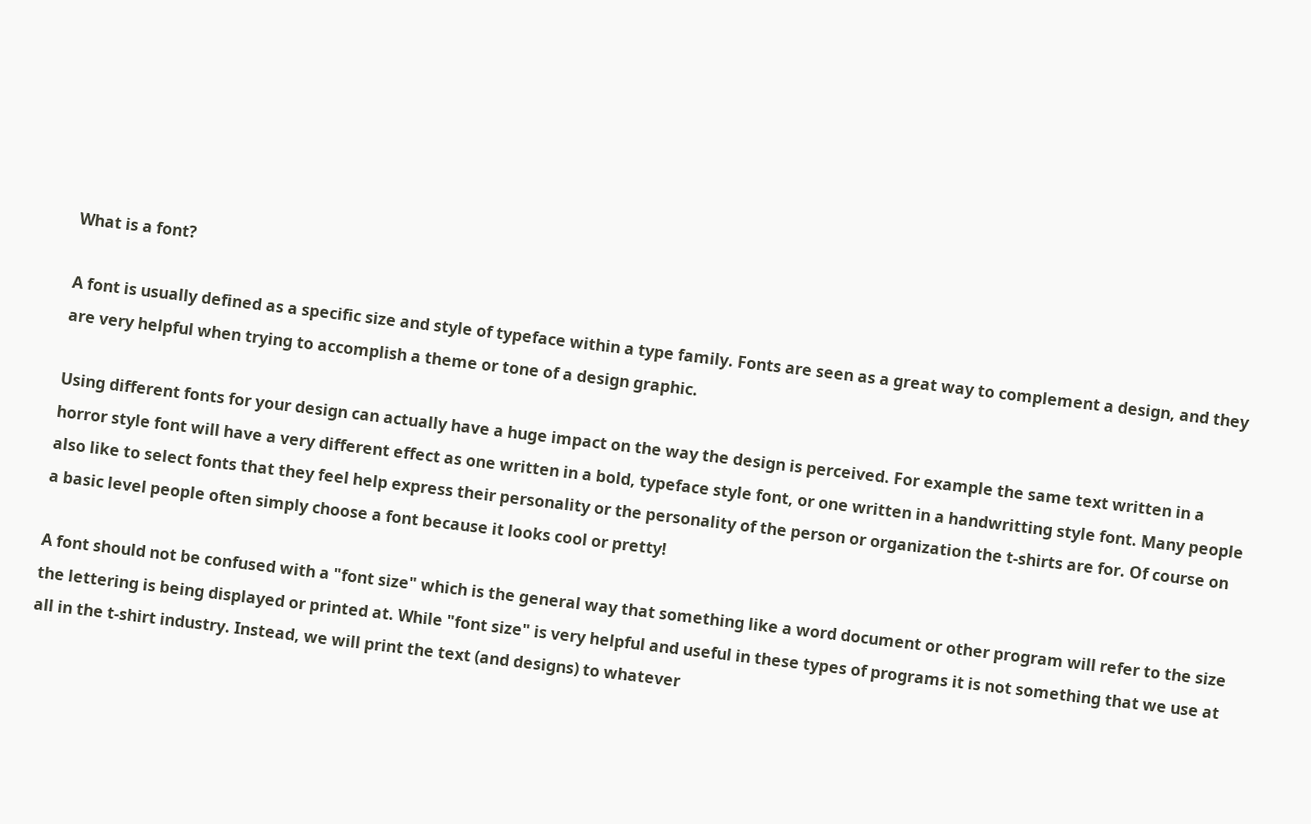What is a font?

A font is usually defined as a specific size and style of typeface within a type family. Fonts are seen as a great way to complement a design, and they are very helpful when trying to accomplish a theme or tone of a design graphic.

Using different fonts for your design can actually have a huge impact on the way the design is perceived. For example the same text written in a horror style font will have a very different effect as one written in a bold, typeface style font, or one written in a handwritting style font. Many people also like to select fonts that they feel help express their personality or the personality of the person or organization the t-shirts are for. Of course on a basic level people often simply choose a font because it looks cool or pretty!

A font should not be confused with a "font size" which is the general way that something like a word document or other program will refer to the size the lettering is being displayed or printed at. While "font size" is very helpful and useful in these types of programs it is not something that we use at all in the t-shirt industry. Instead, we will print the text (and designs) to whatever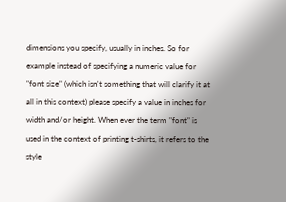dimensions you specify, usually in inches. So for example instead of specifying a numeric value for "font size" (which isn't something that will clarify it at all in this context) please specify a value in inches for width and/or height. When ever the term "font" is used in the context of printing t-shirts, it refers to the style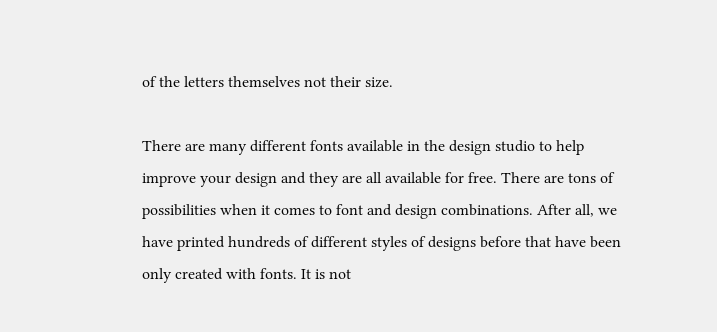of the letters themselves not their size.

There are many different fonts available in the design studio to help improve your design and they are all available for free. There are tons of possibilities when it comes to font and design combinations. After all, we have printed hundreds of different styles of designs before that have been only created with fonts. It is not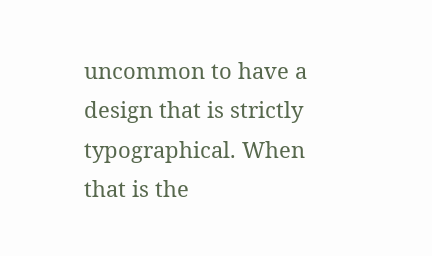uncommon to have a design that is strictly typographical. When that is the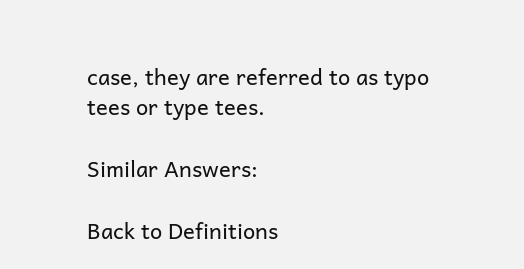case, they are referred to as typo tees or type tees.

Similar Answers:

Back to Definitions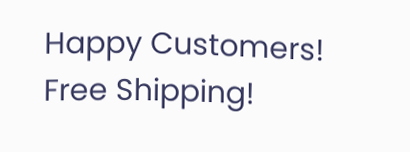Happy Customers!
Free Shipping!